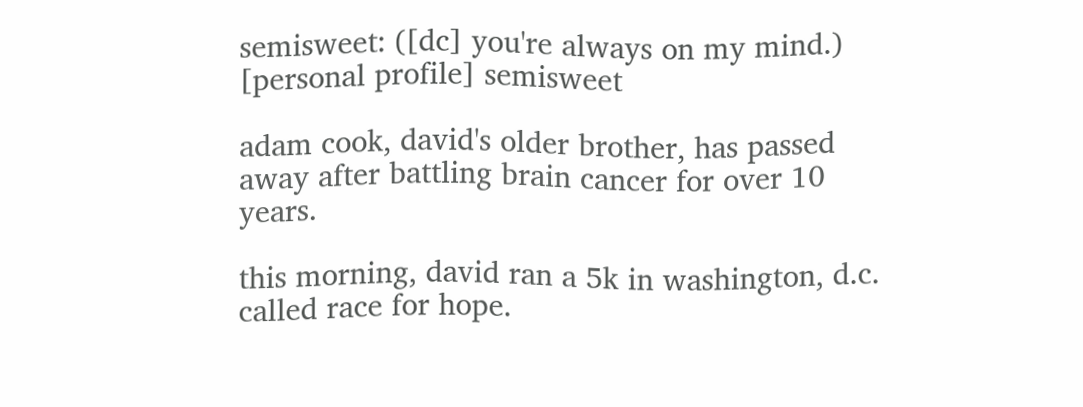semisweet: ([dc] you're always on my mind.)
[personal profile] semisweet

adam cook, david's older brother, has passed away after battling brain cancer for over 10 years.

this morning, david ran a 5k in washington, d.c. called race for hope.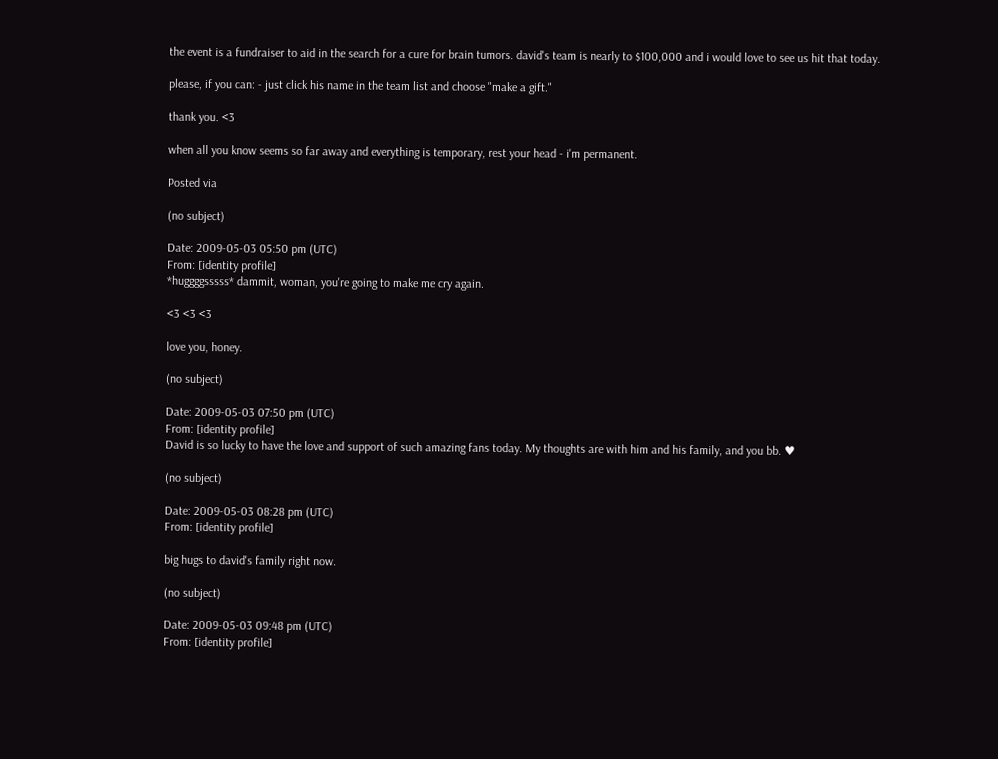the event is a fundraiser to aid in the search for a cure for brain tumors. david's team is nearly to $100,000 and i would love to see us hit that today.

please, if you can: - just click his name in the team list and choose "make a gift."

thank you. <3

when all you know seems so far away and everything is temporary, rest your head - i'm permanent.

Posted via

(no subject)

Date: 2009-05-03 05:50 pm (UTC)
From: [identity profile]
*huggggsssss* dammit, woman, you're going to make me cry again.

<3 <3 <3

love you, honey.

(no subject)

Date: 2009-05-03 07:50 pm (UTC)
From: [identity profile]
David is so lucky to have the love and support of such amazing fans today. My thoughts are with him and his family, and you bb. ♥

(no subject)

Date: 2009-05-03 08:28 pm (UTC)
From: [identity profile]

big hugs to david's family right now.

(no subject)

Date: 2009-05-03 09:48 pm (UTC)
From: [identity profile]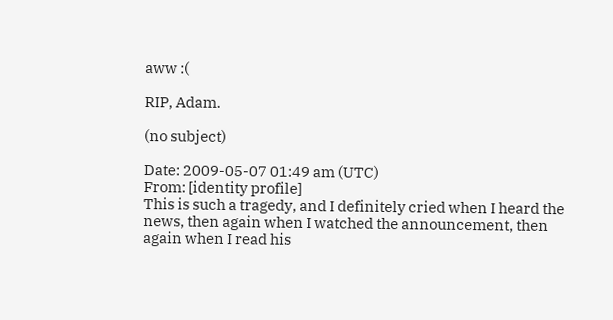aww :(

RIP, Adam.

(no subject)

Date: 2009-05-07 01:49 am (UTC)
From: [identity profile]
This is such a tragedy, and I definitely cried when I heard the news, then again when I watched the announcement, then again when I read his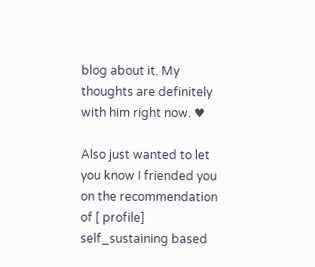blog about it. My thoughts are definitely with him right now. ♥

Also just wanted to let you know I friended you on the recommendation of [ profile] self_sustaining based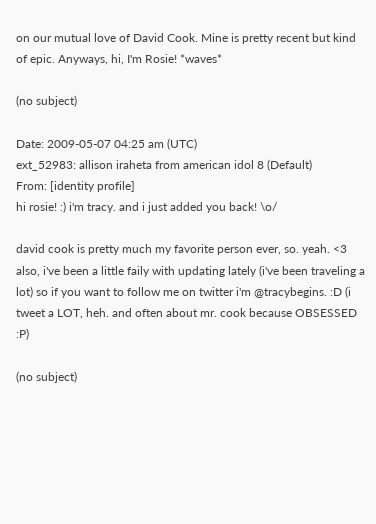on our mutual love of David Cook. Mine is pretty recent but kind of epic. Anyways, hi, I'm Rosie! *waves*

(no subject)

Date: 2009-05-07 04:25 am (UTC)
ext_52983: allison iraheta from american idol 8 (Default)
From: [identity profile]
hi rosie! :) i'm tracy. and i just added you back! \o/

david cook is pretty much my favorite person ever, so. yeah. <3 also, i've been a little faily with updating lately (i've been traveling a lot) so if you want to follow me on twitter i'm @tracybegins. :D (i tweet a LOT, heh. and often about mr. cook because OBSESSED :P)

(no subject)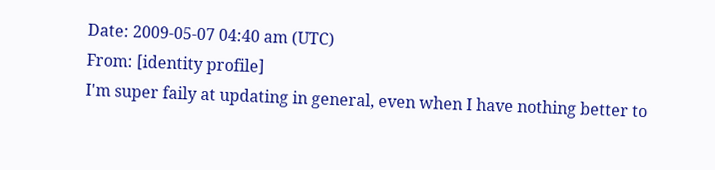Date: 2009-05-07 04:40 am (UTC)
From: [identity profile]
I'm super faily at updating in general, even when I have nothing better to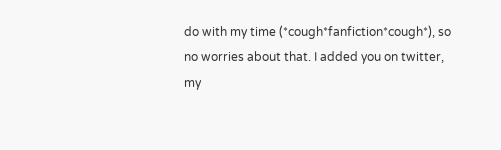do with my time (*cough*fanfiction*cough*), so no worries about that. I added you on twitter, my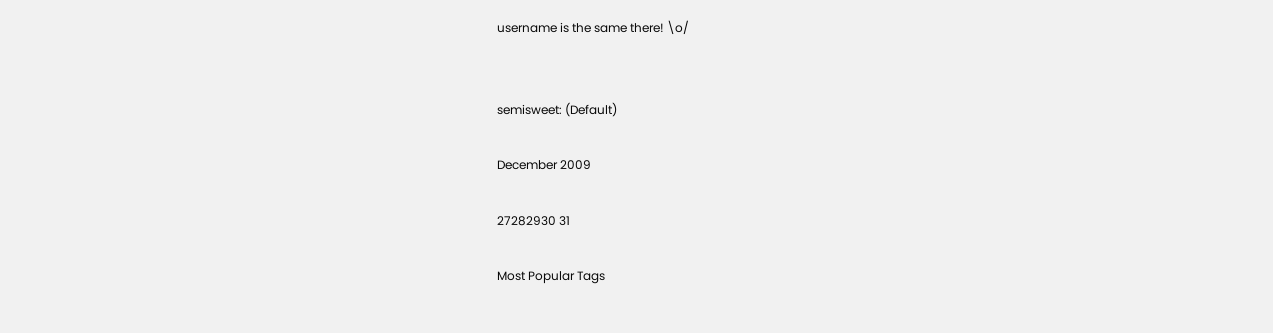username is the same there! \o/


semisweet: (Default)

December 2009

27282930 31

Most Popular Tags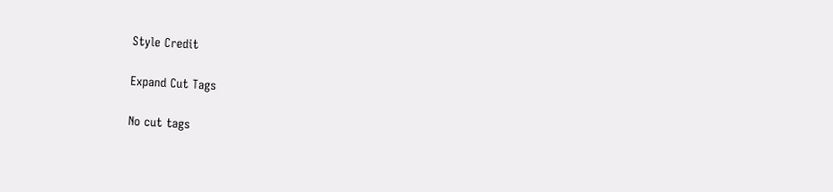Style Credit

Expand Cut Tags

No cut tags